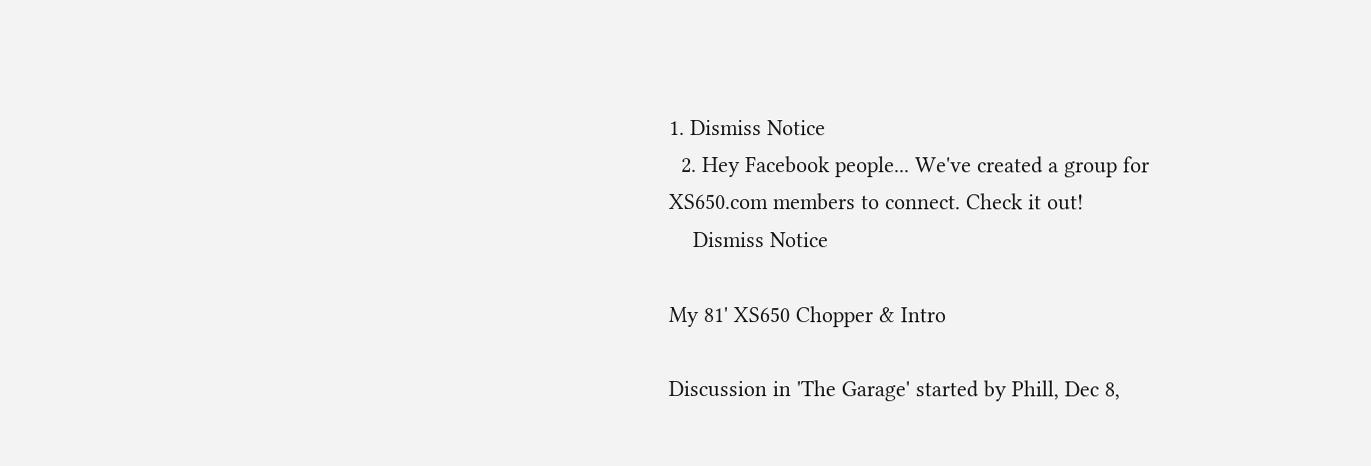1. Dismiss Notice
  2. Hey Facebook people... We've created a group for XS650.com members to connect. Check it out!
    Dismiss Notice

My 81' XS650 Chopper & Intro

Discussion in 'The Garage' started by Phill, Dec 8,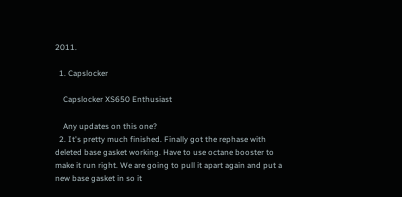2011.

  1. Capslocker

    Capslocker XS650 Enthusiast

    Any updates on this one?
  2. It's pretty much finished. Finally got the rephase with deleted base gasket working. Have to use octane booster to make it run right. We are going to pull it apart again and put a new base gasket in so it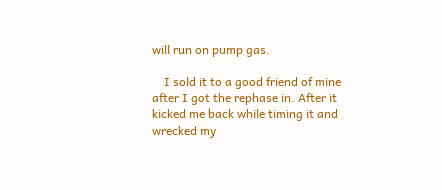will run on pump gas.

    I sold it to a good friend of mine after I got the rephase in. After it kicked me back while timing it and wrecked my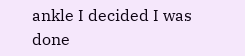ankle I decided I was done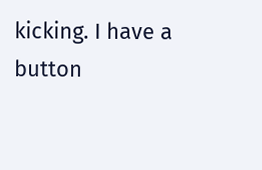kicking. I have a button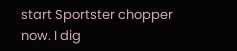start Sportster chopper now. I dig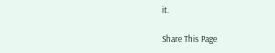it.

Share This Page